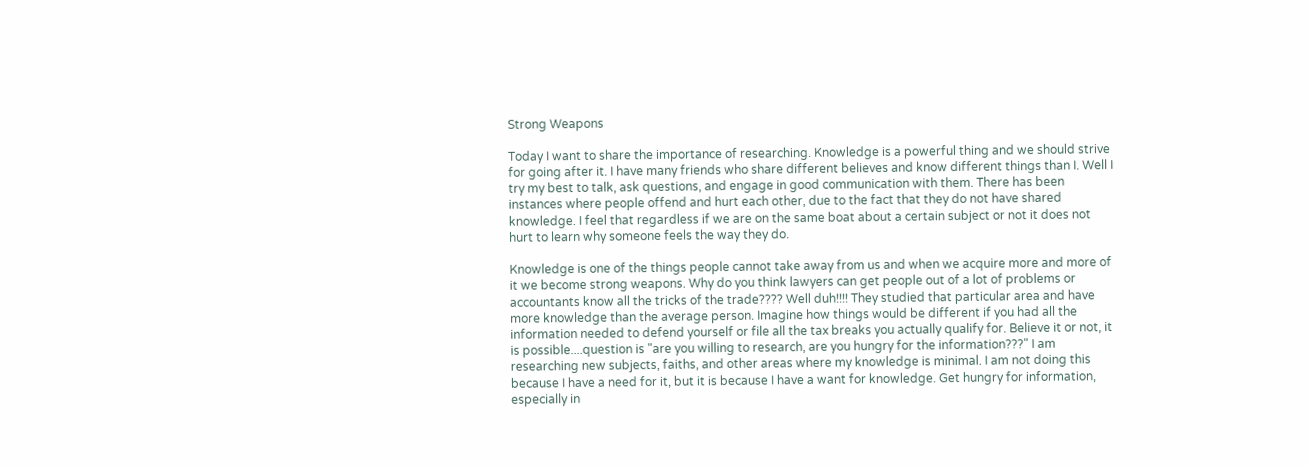Strong Weapons

Today I want to share the importance of researching. Knowledge is a powerful thing and we should strive for going after it. I have many friends who share different believes and know different things than I. Well I try my best to talk, ask questions, and engage in good communication with them. There has been instances where people offend and hurt each other, due to the fact that they do not have shared knowledge. I feel that regardless if we are on the same boat about a certain subject or not it does not hurt to learn why someone feels the way they do.

Knowledge is one of the things people cannot take away from us and when we acquire more and more of it we become strong weapons. Why do you think lawyers can get people out of a lot of problems or accountants know all the tricks of the trade???? Well duh!!!! They studied that particular area and have more knowledge than the average person. Imagine how things would be different if you had all the information needed to defend yourself or file all the tax breaks you actually qualify for. Believe it or not, it is possible....question is "are you willing to research, are you hungry for the information???" I am researching new subjects, faiths, and other areas where my knowledge is minimal. I am not doing this because I have a need for it, but it is because I have a want for knowledge. Get hungry for information, especially in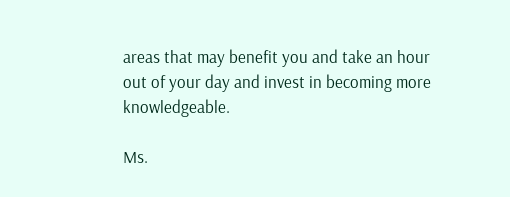areas that may benefit you and take an hour out of your day and invest in becoming more knowledgeable.

Ms.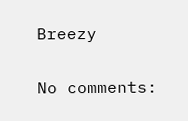Breezy

No comments: